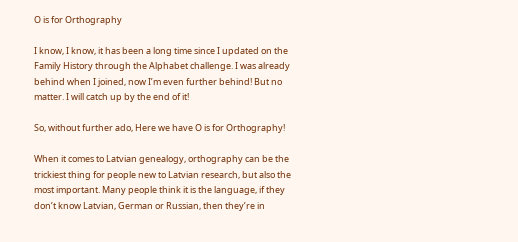O is for Orthography

I know, I know, it has been a long time since I updated on the Family History through the Alphabet challenge. I was already behind when I joined, now I’m even further behind! But no matter. I will catch up by the end of it!

So, without further ado, Here we have O is for Orthography!

When it comes to Latvian genealogy, orthography can be the trickiest thing for people new to Latvian research, but also the most important. Many people think it is the language, if they don’t know Latvian, German or Russian, then they’re in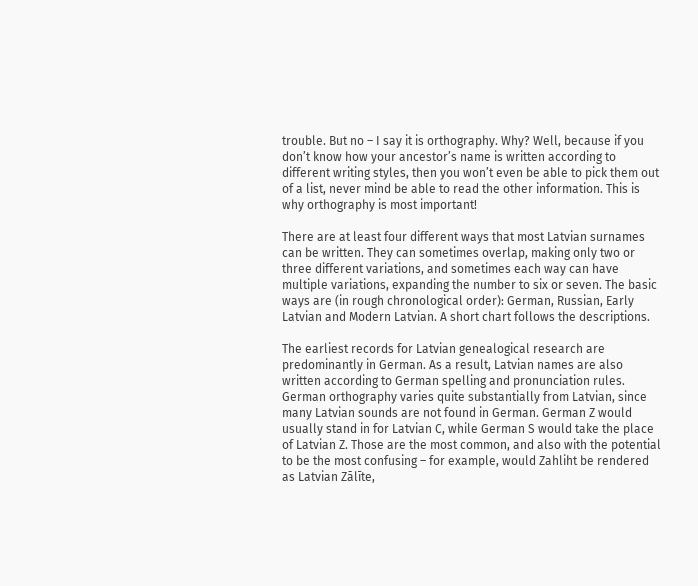trouble. But no – I say it is orthography. Why? Well, because if you don’t know how your ancestor’s name is written according to different writing styles, then you won’t even be able to pick them out of a list, never mind be able to read the other information. This is why orthography is most important!

There are at least four different ways that most Latvian surnames can be written. They can sometimes overlap, making only two or three different variations, and sometimes each way can have multiple variations, expanding the number to six or seven. The basic ways are (in rough chronological order): German, Russian, Early Latvian and Modern Latvian. A short chart follows the descriptions.

The earliest records for Latvian genealogical research are predominantly in German. As a result, Latvian names are also written according to German spelling and pronunciation rules. German orthography varies quite substantially from Latvian, since many Latvian sounds are not found in German. German Z would usually stand in for Latvian C, while German S would take the place of Latvian Z. Those are the most common, and also with the potential to be the most confusing – for example, would Zahliht be rendered as Latvian Zālīte,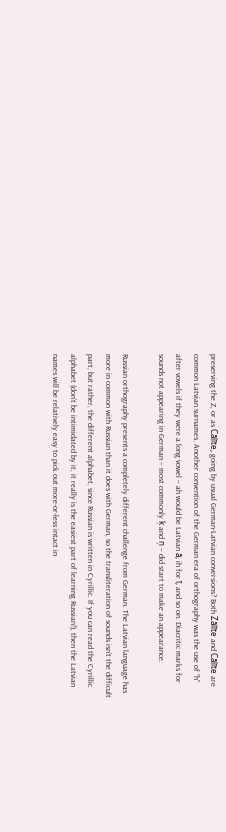preserving the Z, or as Cālīte, going by usual German-Latvian conversions? Both Zālīte and Cālīte are common Latvian surnames. Another convention of the German era of orthography was the use of “h” after vowels if they were a long vowel – ah would be Latvian ā, ih for ī, and so on. Diacritic marks for sounds not appearing in German – most commonly ķ and ņ – did start to make an appearance.

Russian orthography presents a completely different challenge from German. The Latvian language has more in common with Russian than it does with German, so the transliteration of sounds isn’t the difficult part, but rather, the different alphabet, since Russian is written in Cyrillic. If you can read the Cyrillic alphabet (don’t be intimidated by it, it really is the easiest part of learning Russian!), then the Latvian names will be relatively easy to pick out more-or-less intact in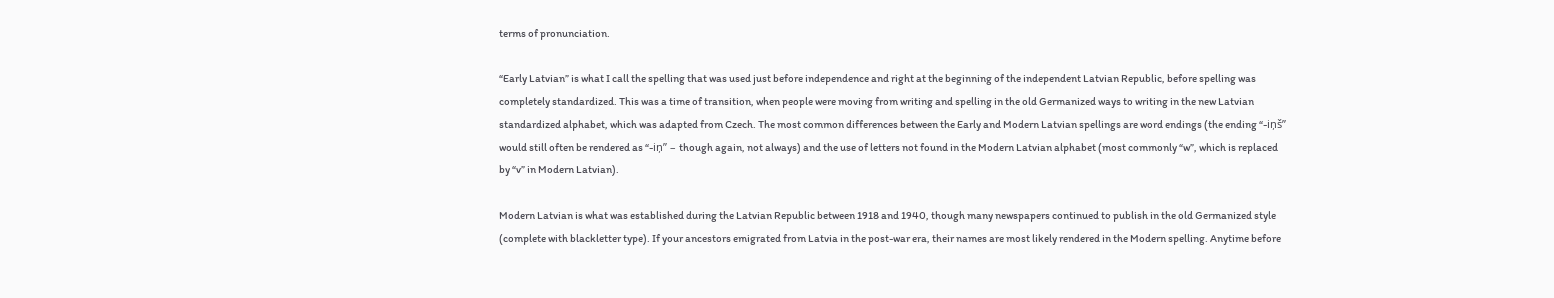terms of pronunciation.

“Early Latvian” is what I call the spelling that was used just before independence and right at the beginning of the independent Latvian Republic, before spelling was completely standardized. This was a time of transition, when people were moving from writing and spelling in the old Germanized ways to writing in the new Latvian standardized alphabet, which was adapted from Czech. The most common differences between the Early and Modern Latvian spellings are word endings (the ending “-iņš” would still often be rendered as “-iņ” – though again, not always) and the use of letters not found in the Modern Latvian alphabet (most commonly “w”, which is replaced by “v” in Modern Latvian).

Modern Latvian is what was established during the Latvian Republic between 1918 and 1940, though many newspapers continued to publish in the old Germanized style (complete with blackletter type). If your ancestors emigrated from Latvia in the post-war era, their names are most likely rendered in the Modern spelling. Anytime before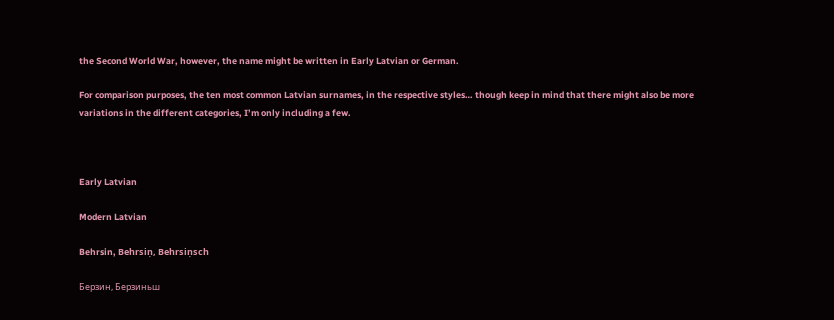the Second World War, however, the name might be written in Early Latvian or German.

For comparison purposes, the ten most common Latvian surnames, in the respective styles… though keep in mind that there might also be more variations in the different categories, I’m only including a few.



Early Latvian

Modern Latvian

Behrsin, Behrsiņ, Behrsiņsch

Берзин, Берзиньш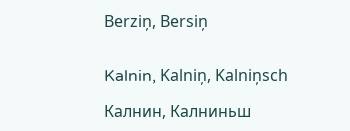Berziņ, Bersiņ


Kalnin, Kalniņ, Kalniņsch

Калнин, Калниньш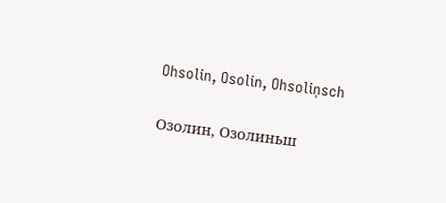Ohsolin, Osolin, Ohsoliņsch

Озолин, Озолиньш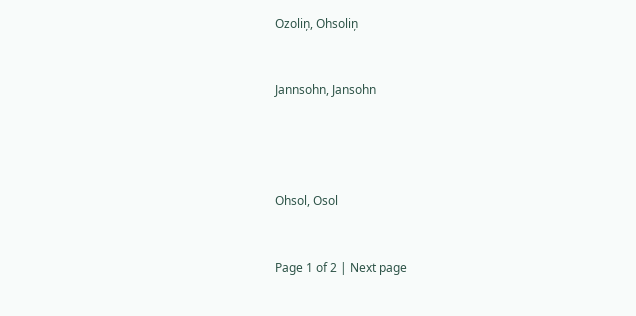Ozoliņ, Ohsoliņ


Jannsohn, Jansohn




Ohsol, Osol


Page 1 of 2 | Next page